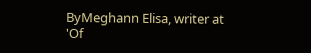ByMeghann Elisa, writer at
'Of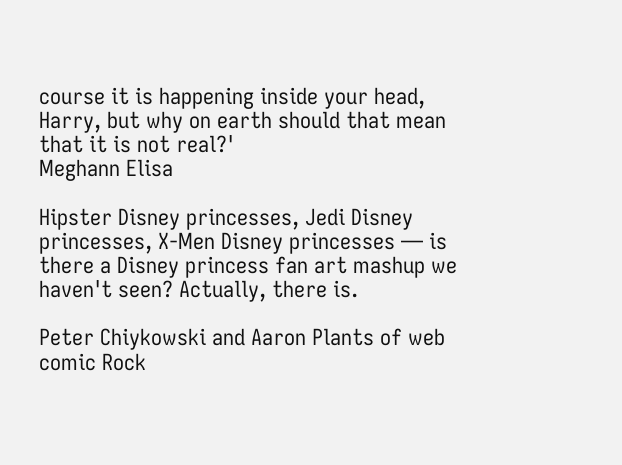course it is happening inside your head, Harry, but why on earth should that mean that it is not real?'
Meghann Elisa

Hipster Disney princesses, Jedi Disney princesses, X-Men Disney princesses — is there a Disney princess fan art mashup we haven't seen? Actually, there is.

Peter Chiykowski and Aaron Plants of web comic Rock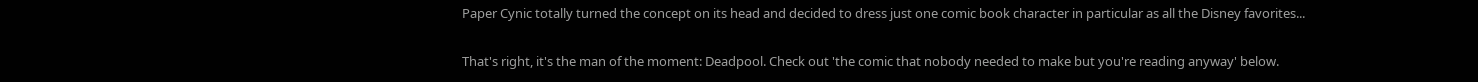Paper Cynic totally turned the concept on its head and decided to dress just one comic book character in particular as all the Disney favorites...

That's right, it's the man of the moment: Deadpool. Check out 'the comic that nobody needed to make but you're reading anyway' below.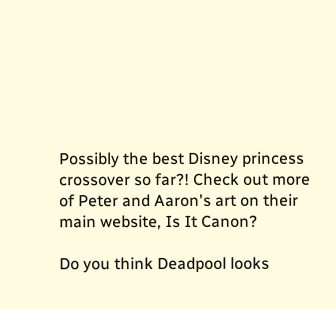Possibly the best Disney princess crossover so far?! Check out more of Peter and Aaron's art on their main website, Is It Canon?

Do you think Deadpool looks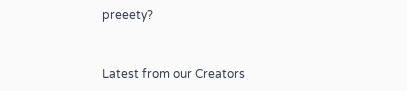preeety?


Latest from our Creators